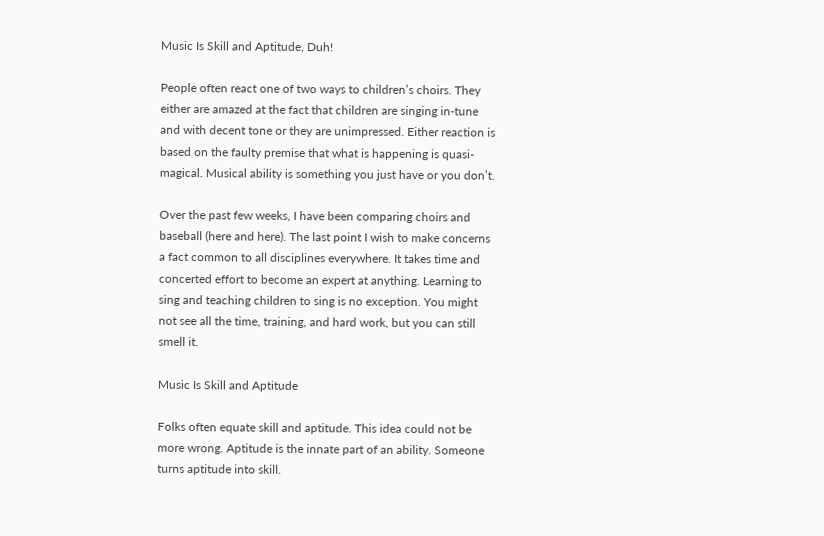Music Is Skill and Aptitude, Duh!

People often react one of two ways to children’s choirs. They either are amazed at the fact that children are singing in-tune and with decent tone or they are unimpressed. Either reaction is based on the faulty premise that what is happening is quasi-magical. Musical ability is something you just have or you don’t.

Over the past few weeks, I have been comparing choirs and baseball (here and here). The last point I wish to make concerns a fact common to all disciplines everywhere. It takes time and concerted effort to become an expert at anything. Learning to sing and teaching children to sing is no exception. You might not see all the time, training, and hard work, but you can still smell it.

Music Is Skill and Aptitude

Folks often equate skill and aptitude. This idea could not be more wrong. Aptitude is the innate part of an ability. Someone turns aptitude into skill.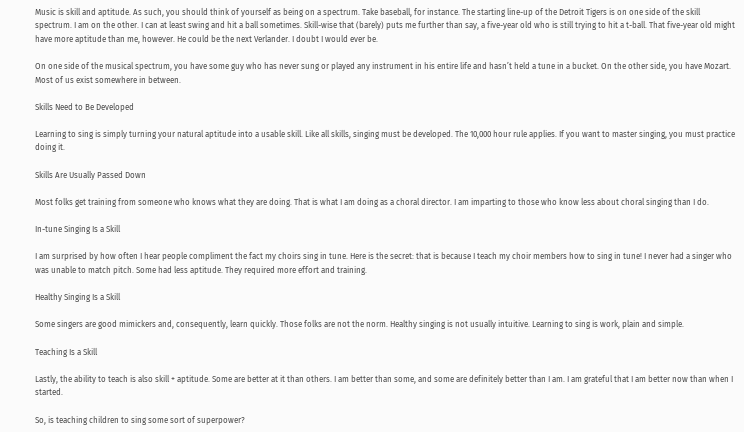Music is skill and aptitude. As such, you should think of yourself as being on a spectrum. Take baseball, for instance. The starting line-up of the Detroit Tigers is on one side of the skill spectrum. I am on the other. I can at least swing and hit a ball sometimes. Skill-wise that (barely) puts me further than say, a five-year old who is still trying to hit a t-ball. That five-year old might have more aptitude than me, however. He could be the next Verlander. I doubt I would ever be.

On one side of the musical spectrum, you have some guy who has never sung or played any instrument in his entire life and hasn’t held a tune in a bucket. On the other side, you have Mozart. Most of us exist somewhere in between.

Skills Need to Be Developed

Learning to sing is simply turning your natural aptitude into a usable skill. Like all skills, singing must be developed. The 10,000 hour rule applies. If you want to master singing, you must practice doing it.

Skills Are Usually Passed Down

Most folks get training from someone who knows what they are doing. That is what I am doing as a choral director. I am imparting to those who know less about choral singing than I do.

In-tune Singing Is a Skill

I am surprised by how often I hear people compliment the fact my choirs sing in tune. Here is the secret: that is because I teach my choir members how to sing in tune! I never had a singer who was unable to match pitch. Some had less aptitude. They required more effort and training.

Healthy Singing Is a Skill

Some singers are good mimickers and, consequently, learn quickly. Those folks are not the norm. Healthy singing is not usually intuitive. Learning to sing is work, plain and simple.

Teaching Is a Skill

Lastly, the ability to teach is also skill + aptitude. Some are better at it than others. I am better than some, and some are definitely better than I am. I am grateful that I am better now than when I started.

So, is teaching children to sing some sort of superpower?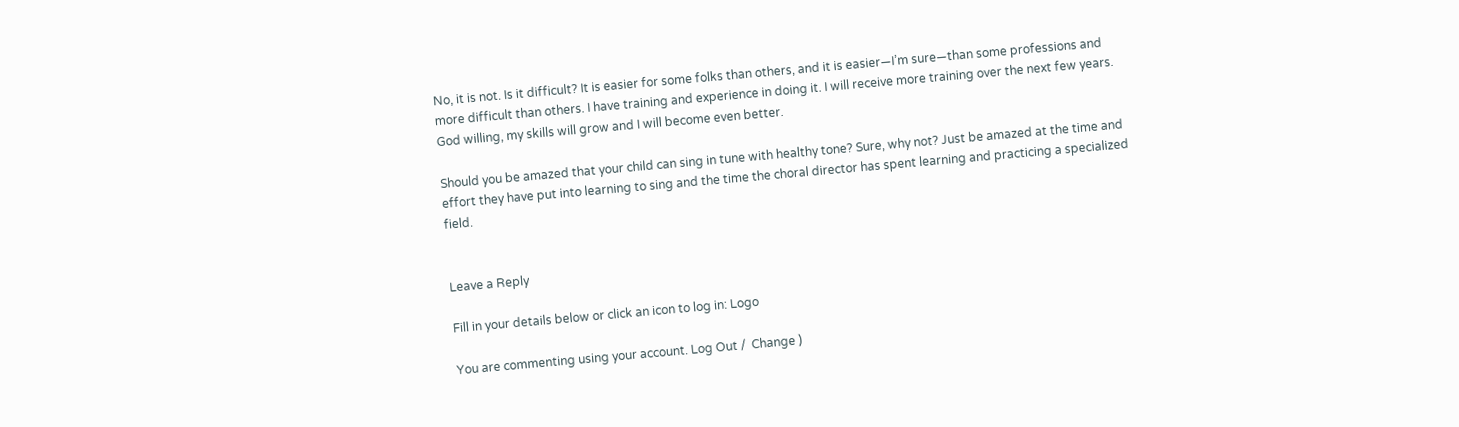No, it is not. Is it difficult? It is easier for some folks than others, and it is easier—I’m sure—than some professions and more difficult than others. I have training and experience in doing it. I will receive more training over the next few years. God willing, my skills will grow and I will become even better.

Should you be amazed that your child can sing in tune with healthy tone? Sure, why not? Just be amazed at the time and effort they have put into learning to sing and the time the choral director has spent learning and practicing a specialized field.


Leave a Reply

Fill in your details below or click an icon to log in: Logo

You are commenting using your account. Log Out /  Change )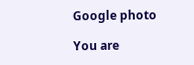Google photo

You are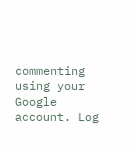commenting using your Google account. Log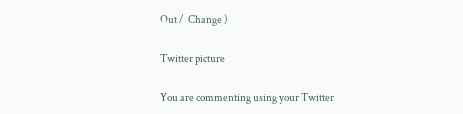Out /  Change )

Twitter picture

You are commenting using your Twitter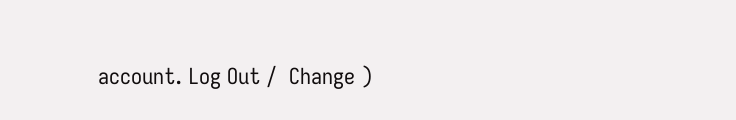account. Log Out /  Change )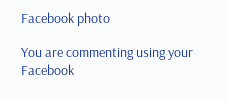Facebook photo

You are commenting using your Facebook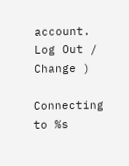account. Log Out /  Change )

Connecting to %s